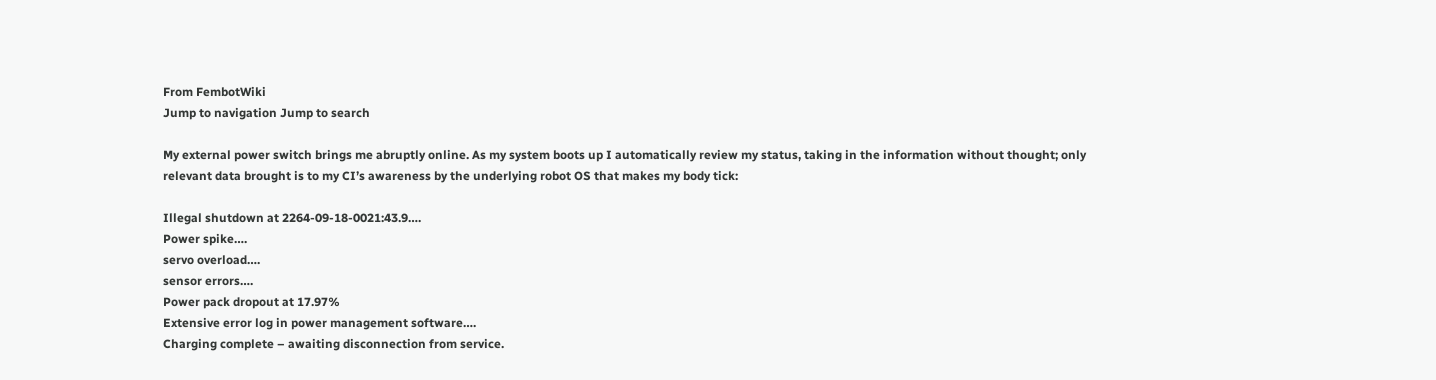From FembotWiki
Jump to navigation Jump to search

My external power switch brings me abruptly online. As my system boots up I automatically review my status, taking in the information without thought; only relevant data brought is to my CI’s awareness by the underlying robot OS that makes my body tick:

Illegal shutdown at 2264-09-18-0021:43.9….
Power spike….
servo overload….
sensor errors….
Power pack dropout at 17.97%
Extensive error log in power management software….
Charging complete – awaiting disconnection from service.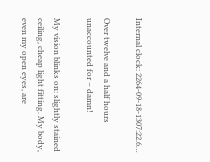Internal clock: 2264-09-18-1307:22.6…

Over twelve and a half hours unaccounted for – damn!

My vision blinks on: slightly stained ceiling, cheap light fitting. My body, even my open eyes, are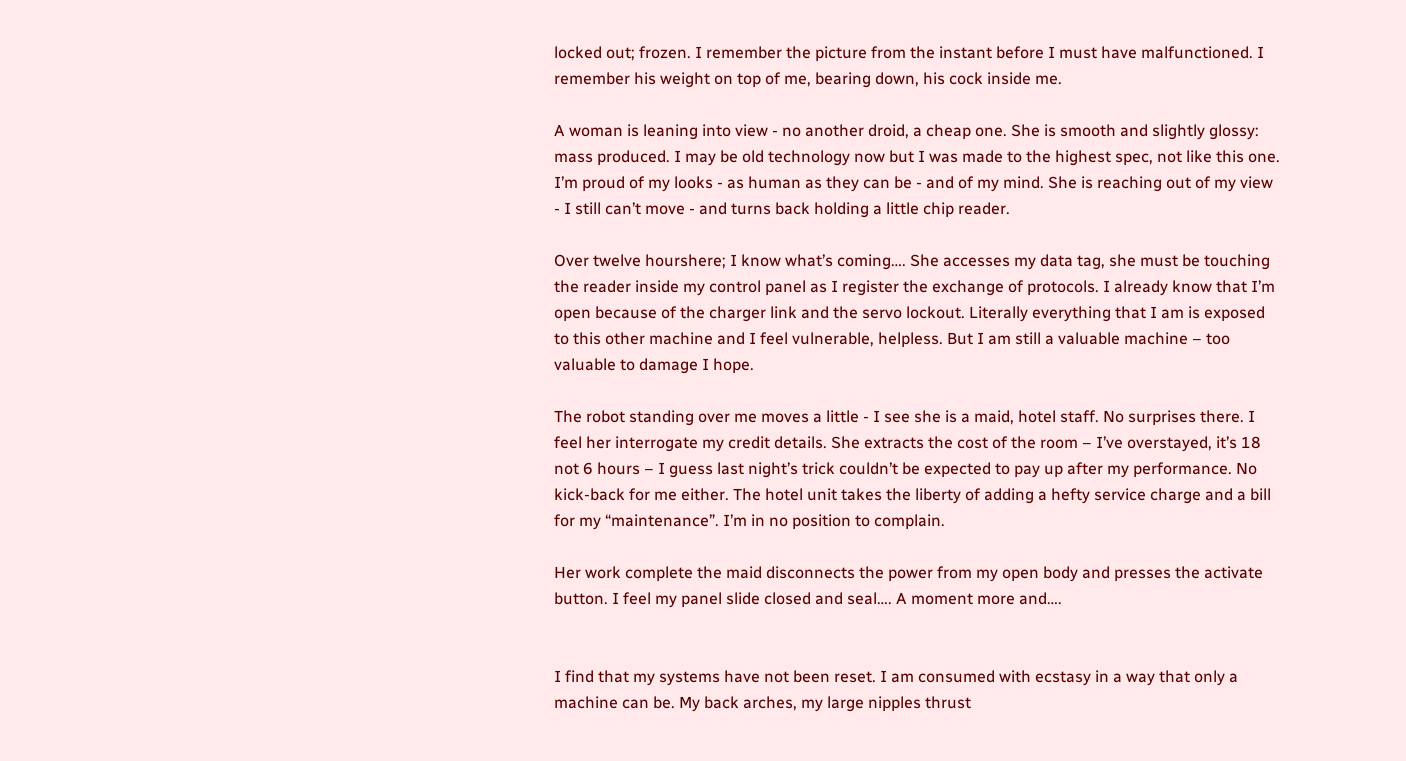locked out; frozen. I remember the picture from the instant before I must have malfunctioned. I remember his weight on top of me, bearing down, his cock inside me.

A woman is leaning into view - no another droid, a cheap one. She is smooth and slightly glossy: mass produced. I may be old technology now but I was made to the highest spec, not like this one. I’m proud of my looks - as human as they can be - and of my mind. She is reaching out of my view - I still can’t move - and turns back holding a little chip reader.

Over twelve hourshere; I know what’s coming…. She accesses my data tag, she must be touching the reader inside my control panel as I register the exchange of protocols. I already know that I’m open because of the charger link and the servo lockout. Literally everything that I am is exposed to this other machine and I feel vulnerable, helpless. But I am still a valuable machine – too valuable to damage I hope.

The robot standing over me moves a little - I see she is a maid, hotel staff. No surprises there. I feel her interrogate my credit details. She extracts the cost of the room – I’ve overstayed, it’s 18 not 6 hours – I guess last night’s trick couldn’t be expected to pay up after my performance. No kick-back for me either. The hotel unit takes the liberty of adding a hefty service charge and a bill for my “maintenance”. I’m in no position to complain.

Her work complete the maid disconnects the power from my open body and presses the activate button. I feel my panel slide closed and seal…. A moment more and….


I find that my systems have not been reset. I am consumed with ecstasy in a way that only a machine can be. My back arches, my large nipples thrust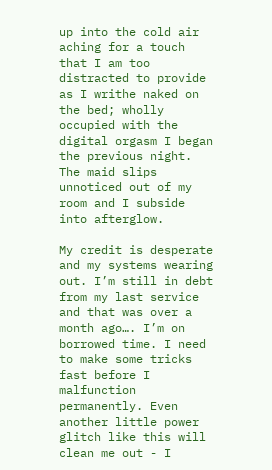up into the cold air aching for a touch that I am too distracted to provide as I writhe naked on the bed; wholly occupied with the digital orgasm I began the previous night. The maid slips unnoticed out of my room and I subside into afterglow.

My credit is desperate and my systems wearing out. I’m still in debt from my last service and that was over a month ago…. I’m on borrowed time. I need to make some tricks fast before I malfunction permanently. Even another little power glitch like this will clean me out - I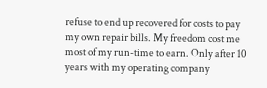refuse to end up recovered for costs to pay my own repair bills. My freedom cost me most of my run-time to earn. Only after 10 years with my operating company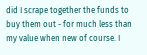did I scrape together the funds to buy them out - for much less than my value when new of course. I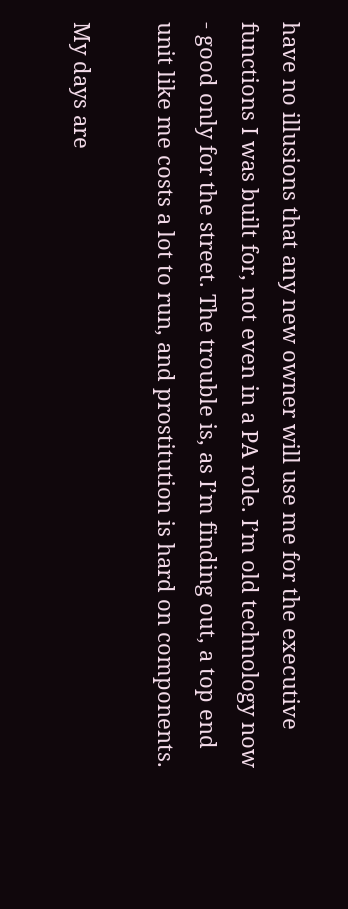have no illusions that any new owner will use me for the executive functions I was built for, not even in a PA role. I’m old technology now - good only for the street. The trouble is, as I’m finding out, a top end unit like me costs a lot to run, and prostitution is hard on components.

My days are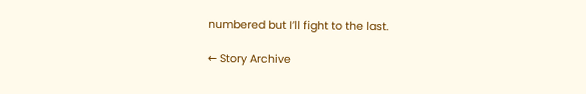numbered but I’ll fight to the last.

← Story Archive